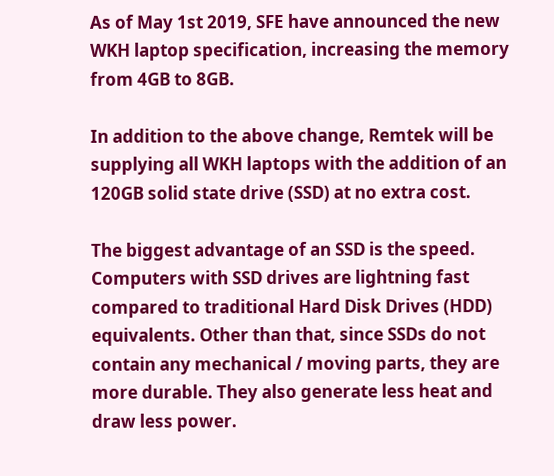As of May 1st 2019, SFE have announced the new WKH laptop specification, increasing the memory from 4GB to 8GB.

In addition to the above change, Remtek will be supplying all WKH laptops with the addition of an 120GB solid state drive (SSD) at no extra cost.

The biggest advantage of an SSD is the speed. Computers with SSD drives are lightning fast compared to traditional Hard Disk Drives (HDD) equivalents. Other than that, since SSDs do not contain any mechanical / moving parts, they are more durable. They also generate less heat and draw less power.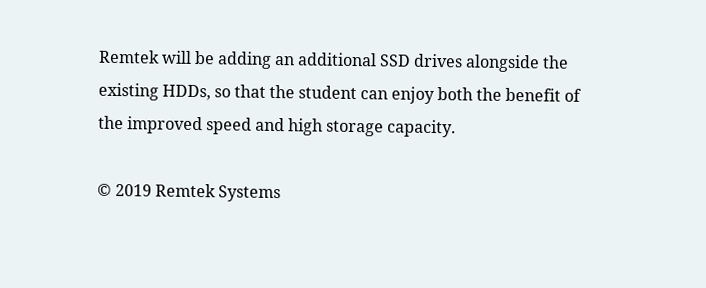Remtek will be adding an additional SSD drives alongside the existing HDDs, so that the student can enjoy both the benefit of the improved speed and high storage capacity.

© 2019 Remtek Systems